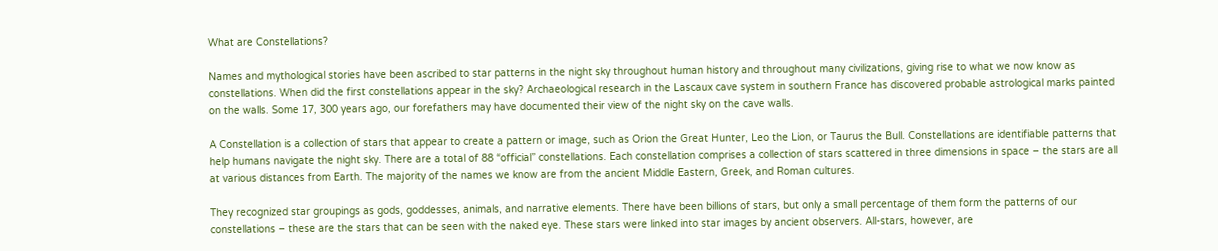What are Constellations?

Names and mythological stories have been ascribed to star patterns in the night sky throughout human history and throughout many civilizations, giving rise to what we now know as constellations. When did the first constellations appear in the sky? Archaeological research in the Lascaux cave system in southern France has discovered probable astrological marks painted on the walls. Some 17, 300 years ago, our forefathers may have documented their view of the night sky on the cave walls.

A Constellation is a collection of stars that appear to create a pattern or image, such as Orion the Great Hunter, Leo the Lion, or Taurus the Bull. Constellations are identifiable patterns that help humans navigate the night sky. There are a total of 88 “official” constellations. Each constellation comprises a collection of stars scattered in three dimensions in space – the stars are all at various distances from Earth. The majority of the names we know are from the ancient Middle Eastern, Greek, and Roman cultures.

They recognized star groupings as gods, goddesses, animals, and narrative elements. There have been billions of stars, but only a small percentage of them form the patterns of our constellations – these are the stars that can be seen with the naked eye. These stars were linked into star images by ancient observers. All-stars, however, are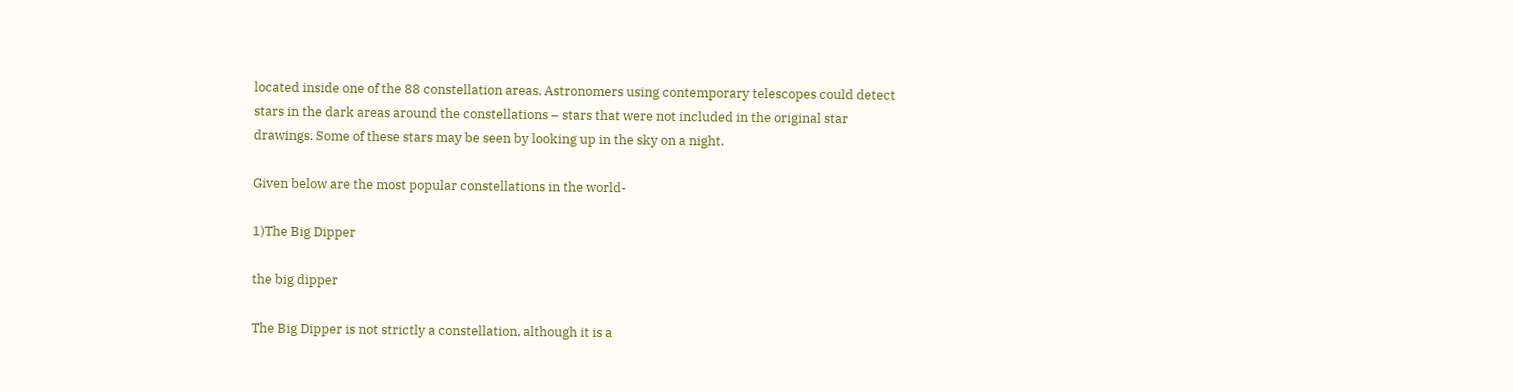located inside one of the 88 constellation areas. Astronomers using contemporary telescopes could detect stars in the dark areas around the constellations – stars that were not included in the original star drawings. Some of these stars may be seen by looking up in the sky on a night.

Given below are the most popular constellations in the world-

1)The Big Dipper

the big dipper

The Big Dipper is not strictly a constellation, although it is a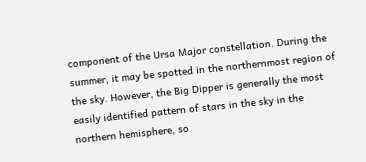component of the Ursa Major constellation. During the summer, it may be spotted in the northernmost region of the sky. However, the Big Dipper is generally the most easily identified pattern of stars in the sky in the northern hemisphere, so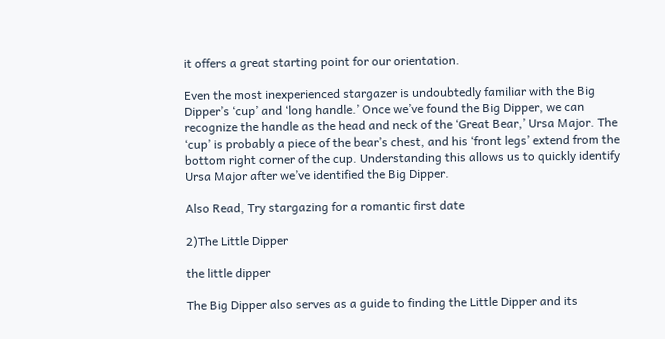it offers a great starting point for our orientation.

Even the most inexperienced stargazer is undoubtedly familiar with the Big Dipper’s ‘cup’ and ‘long handle.’ Once we’ve found the Big Dipper, we can recognize the handle as the head and neck of the ‘Great Bear,’ Ursa Major. The ‘cup’ is probably a piece of the bear’s chest, and his ‘front legs’ extend from the bottom right corner of the cup. Understanding this allows us to quickly identify Ursa Major after we’ve identified the Big Dipper.

Also Read, Try stargazing for a romantic first date

2)The Little Dipper

the little dipper

The Big Dipper also serves as a guide to finding the Little Dipper and its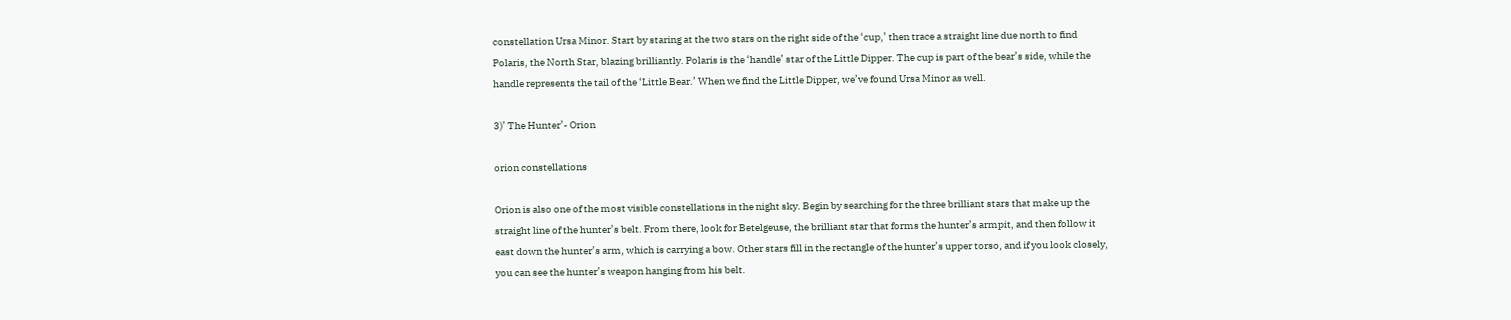constellation Ursa Minor. Start by staring at the two stars on the right side of the ‘cup,’ then trace a straight line due north to find Polaris, the North Star, blazing brilliantly. Polaris is the ‘handle’ star of the Little Dipper. The cup is part of the bear’s side, while the handle represents the tail of the ‘Little Bear.’ When we find the Little Dipper, we’ve found Ursa Minor as well.

3)’ The Hunter’- Orion

orion constellations

Orion is also one of the most visible constellations in the night sky. Begin by searching for the three brilliant stars that make up the straight line of the hunter’s belt. From there, look for Betelgeuse, the brilliant star that forms the hunter’s armpit, and then follow it east down the hunter’s arm, which is carrying a bow. Other stars fill in the rectangle of the hunter’s upper torso, and if you look closely, you can see the hunter’s weapon hanging from his belt.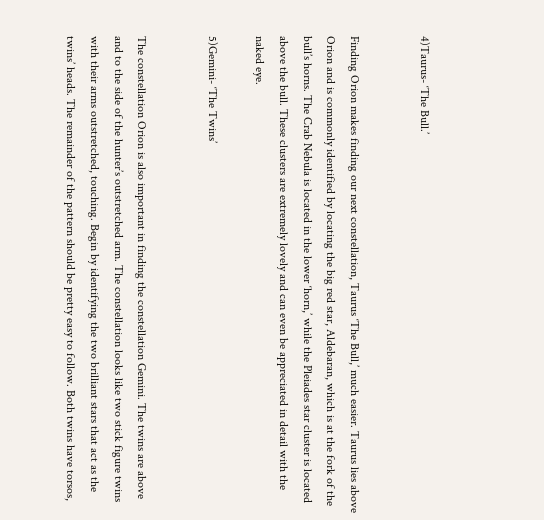4)Taurus- ‘The Bull.’


Finding Orion makes finding our next constellation, Taurus ‘The Bull,’ much easier. Taurus lies above Orion and is commonly identified by locating the big red star, Aldebaran, which is at the fork of the bull’s horns. The Crab Nebula is located in the lower ‘horn,’ while the Pleiades star cluster is located above the bull. These clusters are extremely lovely and can even be appreciated in detail with the naked eye.

5)Gemini- ‘The Twins’


The constellation Orion is also important in finding the constellation Gemini. The twins are above and to the side of the hunter’s outstretched arm. The constellation looks like two stick figure twins with their arms outstretched, touching. Begin by identifying the two brilliant stars that act as the twins’ heads. The remainder of the pattern should be pretty easy to follow. Both twins have torsos,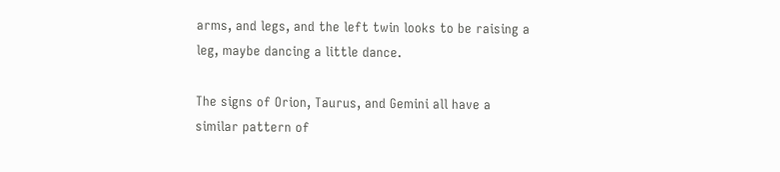arms, and legs, and the left twin looks to be raising a leg, maybe dancing a little dance.

The signs of Orion, Taurus, and Gemini all have a similar pattern of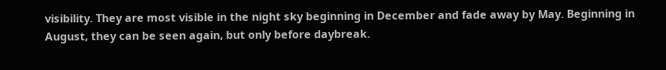visibility. They are most visible in the night sky beginning in December and fade away by May. Beginning in August, they can be seen again, but only before daybreak.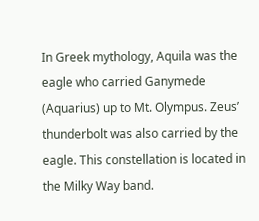In Greek mythology, Aquila was the eagle who carried Ganymede (Aquarius) up to Mt. Olympus. Zeus’ thunderbolt was also carried by the eagle. This constellation is located in the Milky Way band.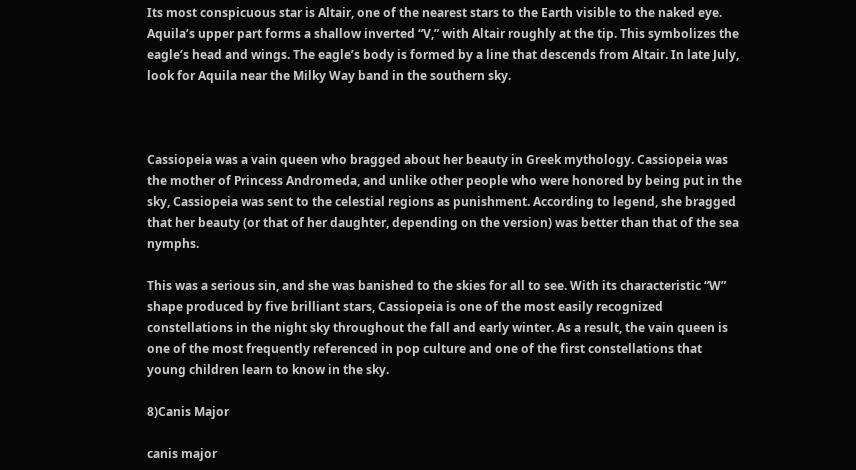Its most conspicuous star is Altair, one of the nearest stars to the Earth visible to the naked eye. Aquila’s upper part forms a shallow inverted “V,” with Altair roughly at the tip. This symbolizes the eagle’s head and wings. The eagle’s body is formed by a line that descends from Altair. In late July, look for Aquila near the Milky Way band in the southern sky.



Cassiopeia was a vain queen who bragged about her beauty in Greek mythology. Cassiopeia was the mother of Princess Andromeda, and unlike other people who were honored by being put in the sky, Cassiopeia was sent to the celestial regions as punishment. According to legend, she bragged that her beauty (or that of her daughter, depending on the version) was better than that of the sea nymphs.

This was a serious sin, and she was banished to the skies for all to see. With its characteristic “W” shape produced by five brilliant stars, Cassiopeia is one of the most easily recognized constellations in the night sky throughout the fall and early winter. As a result, the vain queen is one of the most frequently referenced in pop culture and one of the first constellations that young children learn to know in the sky.

8)Canis Major

canis major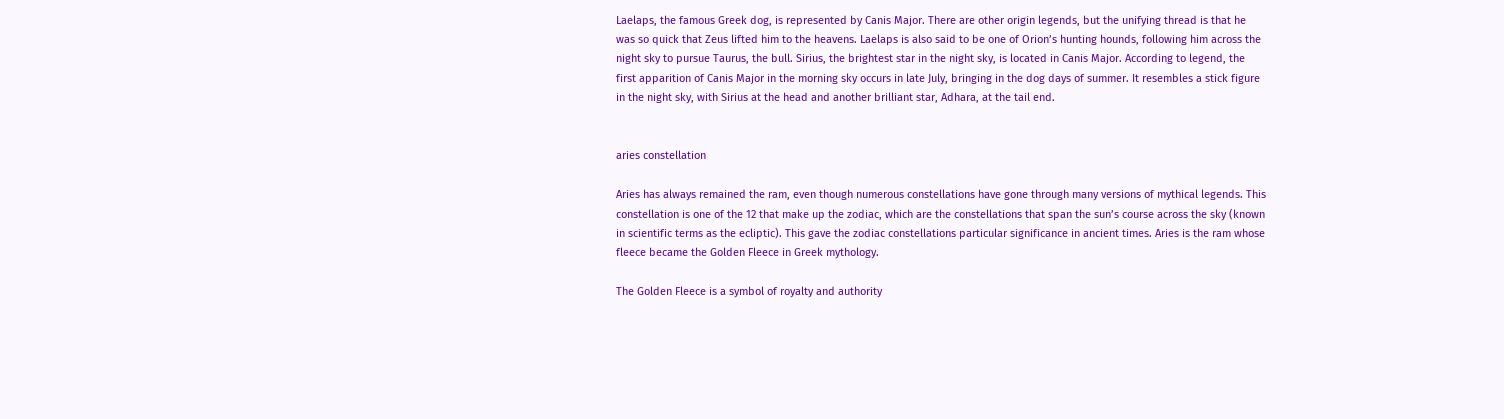Laelaps, the famous Greek dog, is represented by Canis Major. There are other origin legends, but the unifying thread is that he was so quick that Zeus lifted him to the heavens. Laelaps is also said to be one of Orion’s hunting hounds, following him across the night sky to pursue Taurus, the bull. Sirius, the brightest star in the night sky, is located in Canis Major. According to legend, the first apparition of Canis Major in the morning sky occurs in late July, bringing in the dog days of summer. It resembles a stick figure in the night sky, with Sirius at the head and another brilliant star, Adhara, at the tail end.


aries constellation

Aries has always remained the ram, even though numerous constellations have gone through many versions of mythical legends. This constellation is one of the 12 that make up the zodiac, which are the constellations that span the sun’s course across the sky (known in scientific terms as the ecliptic). This gave the zodiac constellations particular significance in ancient times. Aries is the ram whose fleece became the Golden Fleece in Greek mythology.

The Golden Fleece is a symbol of royalty and authority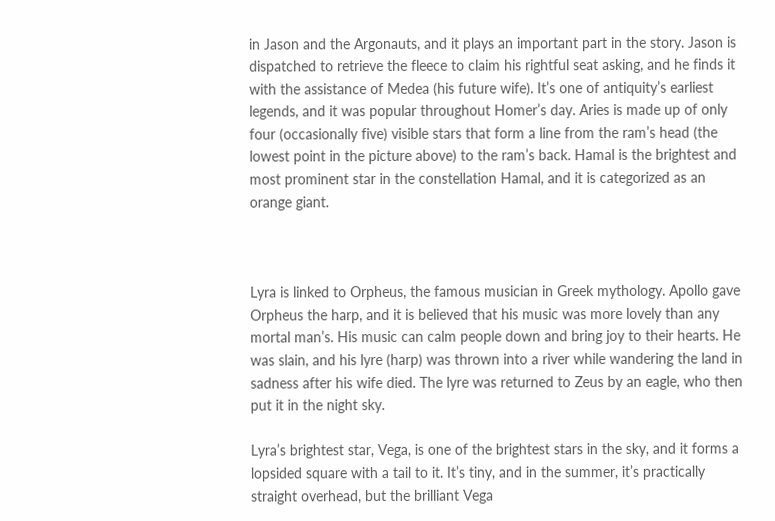in Jason and the Argonauts, and it plays an important part in the story. Jason is dispatched to retrieve the fleece to claim his rightful seat asking, and he finds it with the assistance of Medea (his future wife). It’s one of antiquity’s earliest legends, and it was popular throughout Homer’s day. Aries is made up of only four (occasionally five) visible stars that form a line from the ram’s head (the lowest point in the picture above) to the ram’s back. Hamal is the brightest and most prominent star in the constellation Hamal, and it is categorized as an orange giant.



Lyra is linked to Orpheus, the famous musician in Greek mythology. Apollo gave Orpheus the harp, and it is believed that his music was more lovely than any mortal man’s. His music can calm people down and bring joy to their hearts. He was slain, and his lyre (harp) was thrown into a river while wandering the land in sadness after his wife died. The lyre was returned to Zeus by an eagle, who then put it in the night sky.

Lyra’s brightest star, Vega, is one of the brightest stars in the sky, and it forms a lopsided square with a tail to it. It’s tiny, and in the summer, it’s practically straight overhead, but the brilliant Vega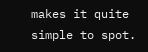makes it quite simple to spot.